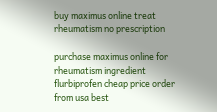buy maximus online treat rheumatism no prescription

purchase maximus online for rheumatism ingredient flurbiprofen cheap price order from usa best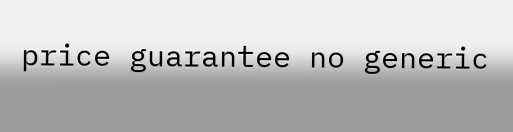price guarantee no generic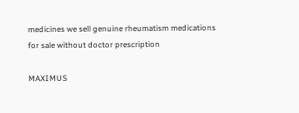medicines we sell genuine rheumatism medications for sale without doctor prescription

MAXIMUS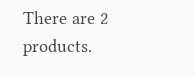There are 2 products.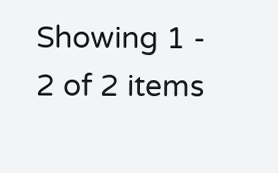Showing 1 - 2 of 2 items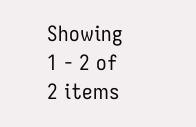Showing 1 - 2 of 2 items